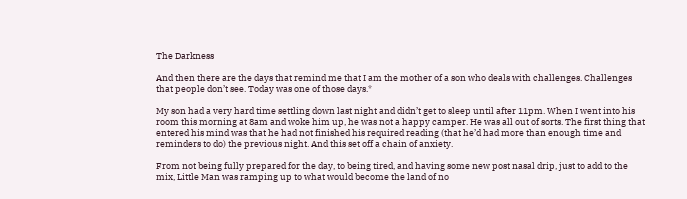The Darkness

And then there are the days that remind me that I am the mother of a son who deals with challenges. Challenges that people don’t see. Today was one of those days.*

My son had a very hard time settling down last night and didn’t get to sleep until after 11pm. When I went into his room this morning at 8am and woke him up, he was not a happy camper. He was all out of sorts. The first thing that entered his mind was that he had not finished his required reading (that he’d had more than enough time and reminders to do) the previous night. And this set off a chain of anxiety.

From not being fully prepared for the day, to being tired, and having some new post nasal drip, just to add to the mix, Little Man was ramping up to what would become the land of no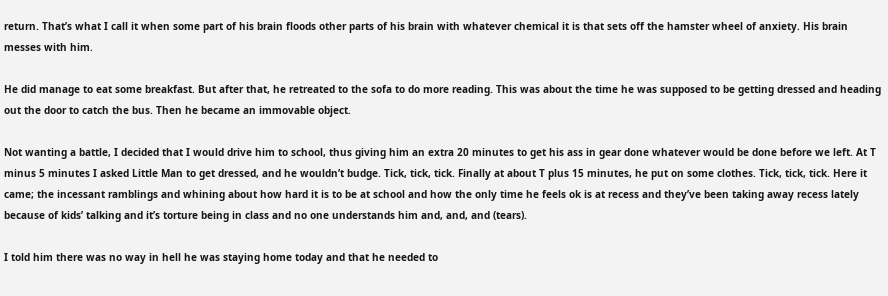return. That’s what I call it when some part of his brain floods other parts of his brain with whatever chemical it is that sets off the hamster wheel of anxiety. His brain messes with him.

He did manage to eat some breakfast. But after that, he retreated to the sofa to do more reading. This was about the time he was supposed to be getting dressed and heading out the door to catch the bus. Then he became an immovable object.

Not wanting a battle, I decided that I would drive him to school, thus giving him an extra 20 minutes to get his ass in gear done whatever would be done before we left. At T minus 5 minutes I asked Little Man to get dressed, and he wouldn’t budge. Tick, tick, tick. Finally at about T plus 15 minutes, he put on some clothes. Tick, tick, tick. Here it came; the incessant ramblings and whining about how hard it is to be at school and how the only time he feels ok is at recess and they’ve been taking away recess lately because of kids’ talking and it’s torture being in class and no one understands him and, and, and (tears).

I told him there was no way in hell he was staying home today and that he needed to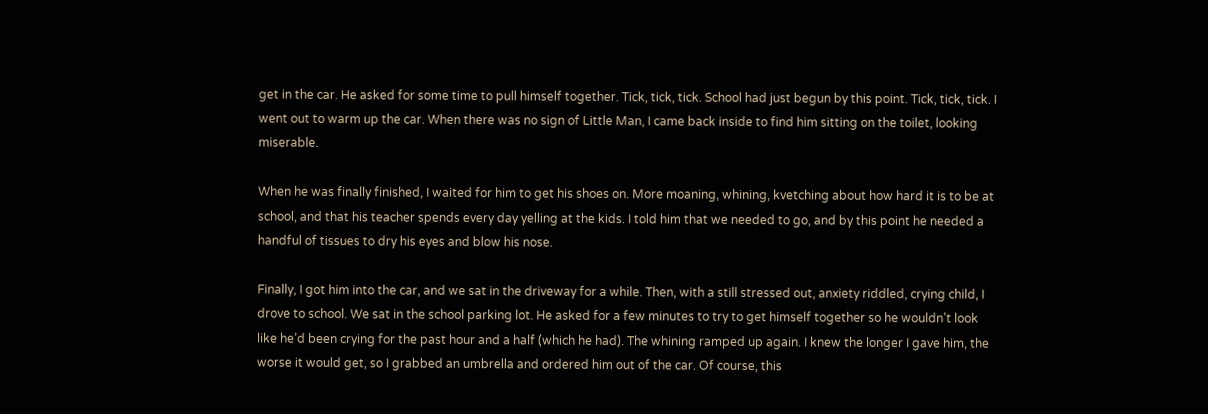get in the car. He asked for some time to pull himself together. Tick, tick, tick. School had just begun by this point. Tick, tick, tick. I went out to warm up the car. When there was no sign of Little Man, I came back inside to find him sitting on the toilet, looking miserable.

When he was finally finished, I waited for him to get his shoes on. More moaning, whining, kvetching about how hard it is to be at school, and that his teacher spends every day yelling at the kids. I told him that we needed to go, and by this point he needed a handful of tissues to dry his eyes and blow his nose.

Finally, I got him into the car, and we sat in the driveway for a while. Then, with a still stressed out, anxiety riddled, crying child, I drove to school. We sat in the school parking lot. He asked for a few minutes to try to get himself together so he wouldn’t look like he’d been crying for the past hour and a half (which he had). The whining ramped up again. I knew the longer I gave him, the worse it would get, so I grabbed an umbrella and ordered him out of the car. Of course, this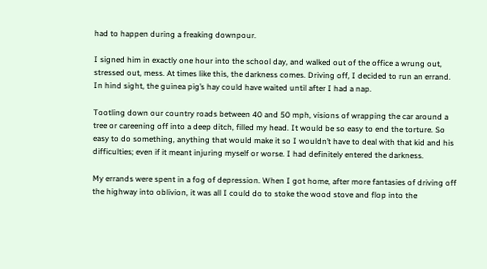had to happen during a freaking downpour.

I signed him in exactly one hour into the school day, and walked out of the office a wrung out, stressed out, mess. At times like this, the darkness comes. Driving off, I decided to run an errand. In hind sight, the guinea pig’s hay could have waited until after I had a nap.

Tootling down our country roads between 40 and 50 mph, visions of wrapping the car around a tree or careening off into a deep ditch, filled my head. It would be so easy to end the torture. So easy to do something, anything that would make it so I wouldn’t have to deal with that kid and his difficulties; even if it meant injuring myself or worse. I had definitely entered the darkness.

My errands were spent in a fog of depression. When I got home, after more fantasies of driving off the highway into oblivion, it was all I could do to stoke the wood stove and flop into the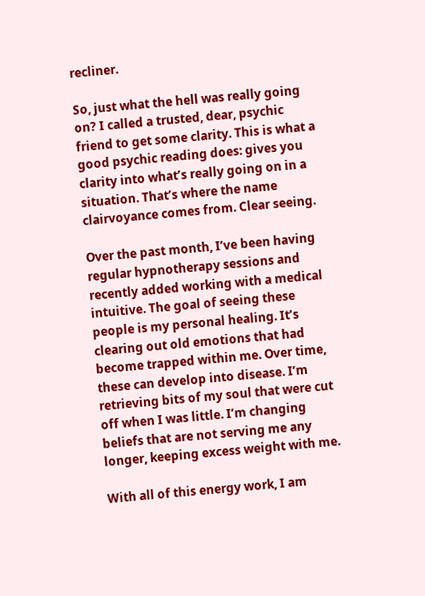recliner.

So, just what the hell was really going on? I called a trusted, dear, psychic friend to get some clarity. This is what a good psychic reading does: gives you clarity into what’s really going on in a situation. That’s where the name clairvoyance comes from. Clear seeing.

Over the past month, I’ve been having regular hypnotherapy sessions and recently added working with a medical intuitive. The goal of seeing these people is my personal healing. It’s clearing out old emotions that had become trapped within me. Over time, these can develop into disease. I’m retrieving bits of my soul that were cut off when I was little. I’m changing beliefs that are not serving me any longer, keeping excess weight with me.

With all of this energy work, I am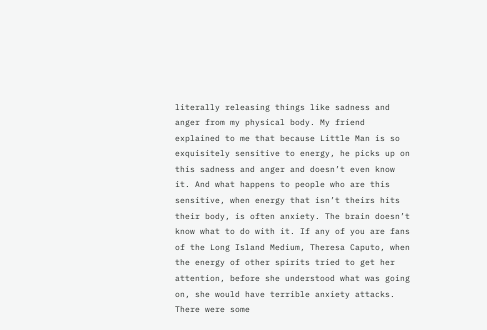literally releasing things like sadness and anger from my physical body. My friend explained to me that because Little Man is so exquisitely sensitive to energy, he picks up on this sadness and anger and doesn’t even know it. And what happens to people who are this sensitive, when energy that isn’t theirs hits their body, is often anxiety. The brain doesn’t know what to do with it. If any of you are fans of the Long Island Medium, Theresa Caputo, when the energy of other spirits tried to get her attention, before she understood what was going on, she would have terrible anxiety attacks. There were some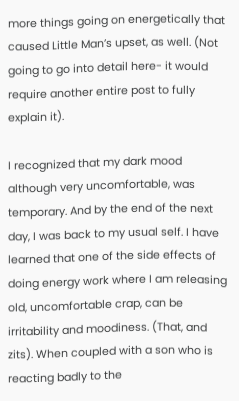more things going on energetically that caused Little Man’s upset, as well. (Not going to go into detail here- it would require another entire post to fully explain it).

I recognized that my dark mood although very uncomfortable, was temporary. And by the end of the next day, I was back to my usual self. I have learned that one of the side effects of doing energy work where I am releasing old, uncomfortable crap, can be irritability and moodiness. (That, and zits). When coupled with a son who is reacting badly to the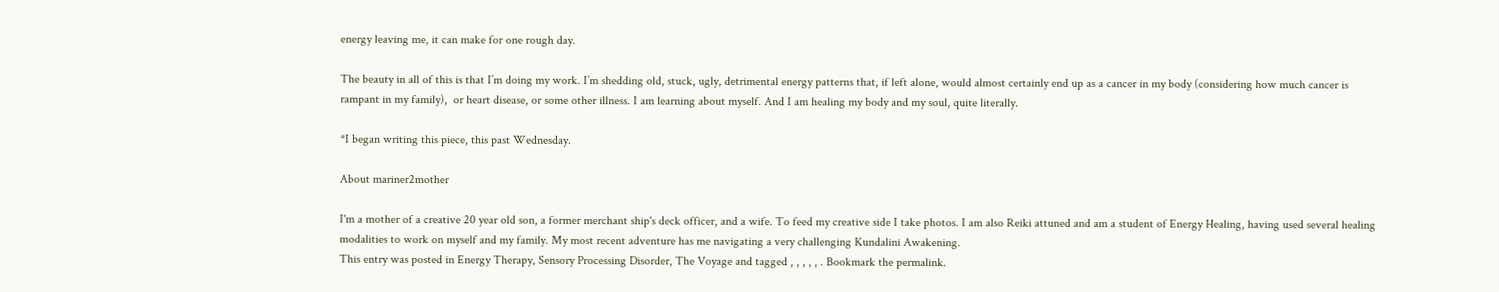energy leaving me, it can make for one rough day.

The beauty in all of this is that I’m doing my work. I’m shedding old, stuck, ugly, detrimental energy patterns that, if left alone, would almost certainly end up as a cancer in my body (considering how much cancer is rampant in my family),  or heart disease, or some other illness. I am learning about myself. And I am healing my body and my soul, quite literally.

*I began writing this piece, this past Wednesday.

About mariner2mother

I'm a mother of a creative 20 year old son, a former merchant ship's deck officer, and a wife. To feed my creative side I take photos. I am also Reiki attuned and am a student of Energy Healing, having used several healing modalities to work on myself and my family. My most recent adventure has me navigating a very challenging Kundalini Awakening.
This entry was posted in Energy Therapy, Sensory Processing Disorder, The Voyage and tagged , , , , , . Bookmark the permalink.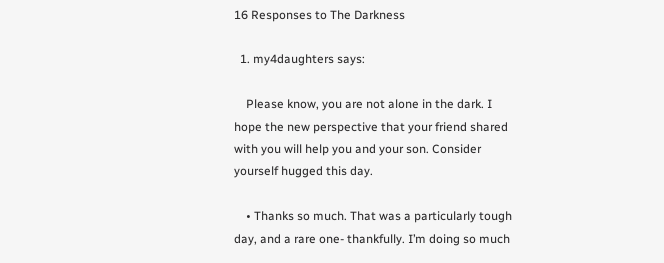16 Responses to The Darkness

  1. my4daughters says:

    Please know, you are not alone in the dark. I hope the new perspective that your friend shared with you will help you and your son. Consider yourself hugged this day.

    • Thanks so much. That was a particularly tough day, and a rare one- thankfully. I’m doing so much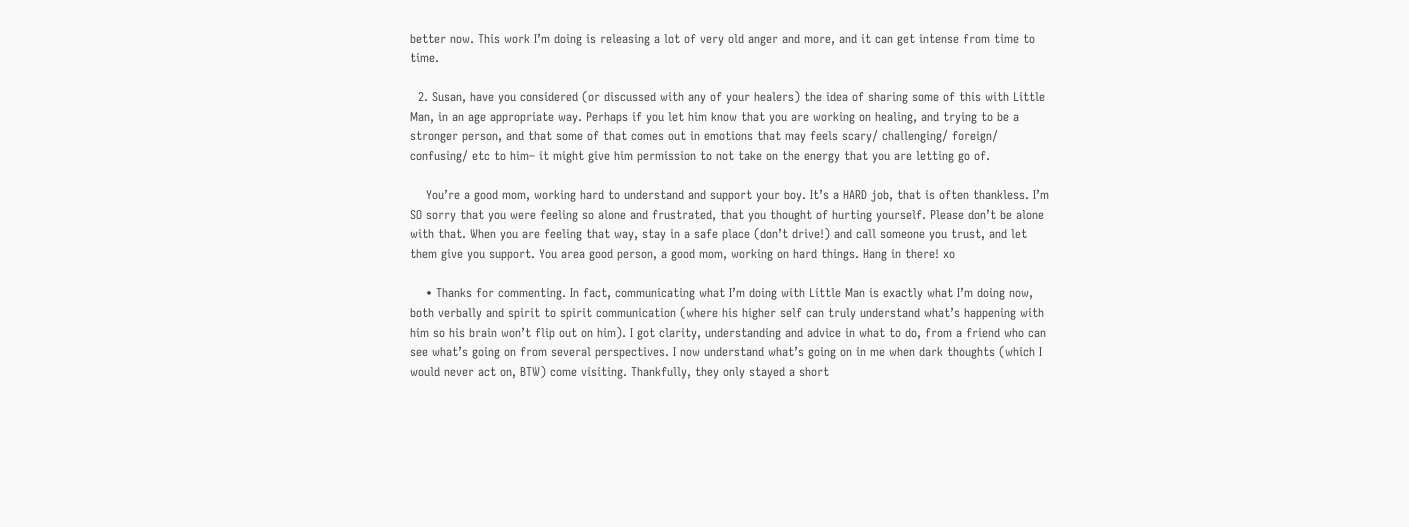better now. This work I’m doing is releasing a lot of very old anger and more, and it can get intense from time to time.

  2. Susan, have you considered (or discussed with any of your healers) the idea of sharing some of this with Little Man, in an age appropriate way. Perhaps if you let him know that you are working on healing, and trying to be a stronger person, and that some of that comes out in emotions that may feels scary/ challenging/ foreign/ confusing/ etc to him– it might give him permission to not take on the energy that you are letting go of.

    You’re a good mom, working hard to understand and support your boy. It’s a HARD job, that is often thankless. I’m SO sorry that you were feeling so alone and frustrated, that you thought of hurting yourself. Please don’t be alone with that. When you are feeling that way, stay in a safe place (don’t drive!) and call someone you trust, and let them give you support. You area good person, a good mom, working on hard things. Hang in there! xo

    • Thanks for commenting. In fact, communicating what I’m doing with Little Man is exactly what I’m doing now, both verbally and spirit to spirit communication (where his higher self can truly understand what’s happening with him so his brain won’t flip out on him). I got clarity, understanding and advice in what to do, from a friend who can see what’s going on from several perspectives. I now understand what’s going on in me when dark thoughts (which I would never act on, BTW) come visiting. Thankfully, they only stayed a short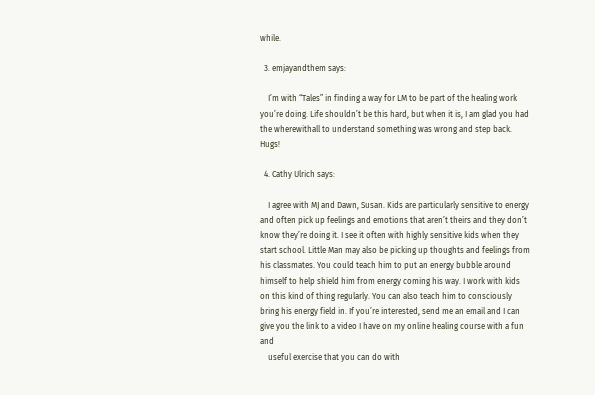while.

  3. emjayandthem says:

    I’m with “Tales” in finding a way for LM to be part of the healing work you’re doing. Life shouldn’t be this hard, but when it is, I am glad you had the wherewithall to understand something was wrong and step back. Hugs!

  4. Cathy Ulrich says:

    I agree with MJ and Dawn, Susan. Kids are particularly sensitive to energy and often pick up feelings and emotions that aren’t theirs and they don’t know they’re doing it. I see it often with highly sensitive kids when they start school. Little Man may also be picking up thoughts and feelings from his classmates. You could teach him to put an energy bubble around himself to help shield him from energy coming his way. I work with kids on this kind of thing regularly. You can also teach him to consciously bring his energy field in. If you’re interested, send me an email and I can give you the link to a video I have on my online healing course with a fun and
    useful exercise that you can do with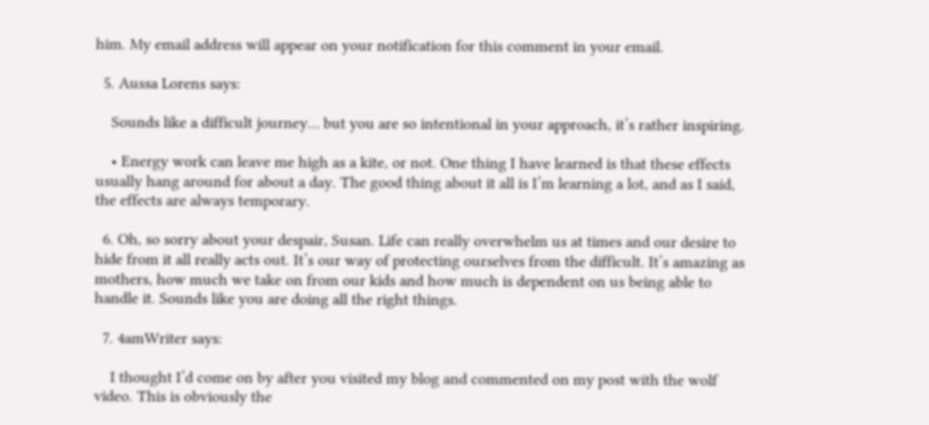him. My email address will appear on your notification for this comment in your email.

  5. Aussa Lorens says:

    Sounds like a difficult journey… but you are so intentional in your approach, it’s rather inspiring.

    • Energy work can leave me high as a kite, or not. One thing I have learned is that these effects usually hang around for about a day. The good thing about it all is I’m learning a lot, and as I said, the effects are always temporary.

  6. Oh, so sorry about your despair, Susan. Life can really overwhelm us at times and our desire to hide from it all really acts out. It’s our way of protecting ourselves from the difficult. It’s amazing as mothers, how much we take on from our kids and how much is dependent on us being able to handle it. Sounds like you are doing all the right things.

  7. 4amWriter says:

    I thought I’d come on by after you visited my blog and commented on my post with the wolf video. This is obviously the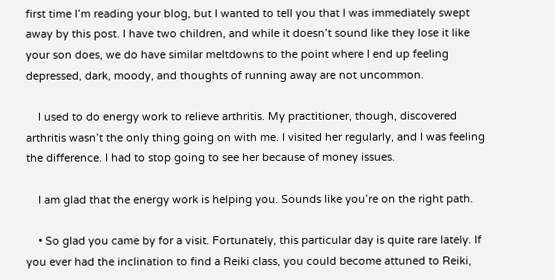first time I’m reading your blog, but I wanted to tell you that I was immediately swept away by this post. I have two children, and while it doesn’t sound like they lose it like your son does, we do have similar meltdowns to the point where I end up feeling depressed, dark, moody, and thoughts of running away are not uncommon.

    I used to do energy work to relieve arthritis. My practitioner, though, discovered arthritis wasn’t the only thing going on with me. I visited her regularly, and I was feeling the difference. I had to stop going to see her because of money issues.

    I am glad that the energy work is helping you. Sounds like you’re on the right path.

    • So glad you came by for a visit. Fortunately, this particular day is quite rare lately. If you ever had the inclination to find a Reiki class, you could become attuned to Reiki,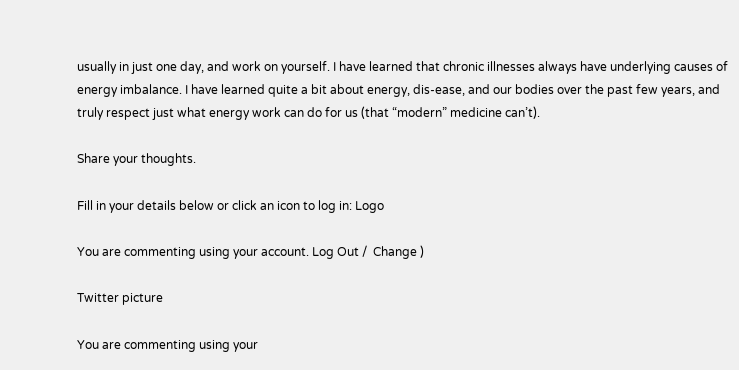usually in just one day, and work on yourself. I have learned that chronic illnesses always have underlying causes of energy imbalance. I have learned quite a bit about energy, dis-ease, and our bodies over the past few years, and truly respect just what energy work can do for us (that “modern” medicine can’t).

Share your thoughts.

Fill in your details below or click an icon to log in: Logo

You are commenting using your account. Log Out /  Change )

Twitter picture

You are commenting using your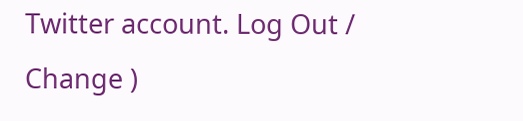Twitter account. Log Out /  Change )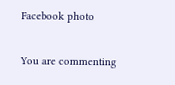Facebook photo

You are commenting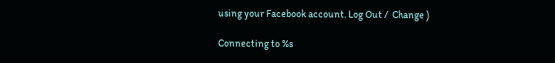using your Facebook account. Log Out /  Change )

Connecting to %s